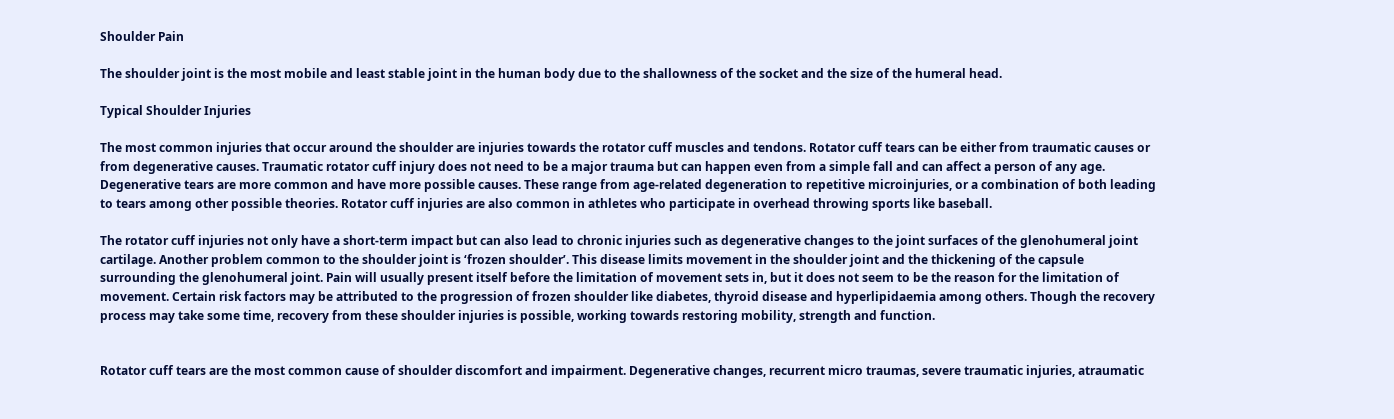Shoulder Pain

The shoulder joint is the most mobile and least stable joint in the human body due to the shallowness of the socket and the size of the humeral head.

Typical Shoulder Injuries

The most common injuries that occur around the shoulder are injuries towards the rotator cuff muscles and tendons. Rotator cuff tears can be either from traumatic causes or from degenerative causes. Traumatic rotator cuff injury does not need to be a major trauma but can happen even from a simple fall and can affect a person of any age. Degenerative tears are more common and have more possible causes. These range from age-related degeneration to repetitive microinjuries, or a combination of both leading to tears among other possible theories. Rotator cuff injuries are also common in athletes who participate in overhead throwing sports like baseball.

The rotator cuff injuries not only have a short-term impact but can also lead to chronic injuries such as degenerative changes to the joint surfaces of the glenohumeral joint cartilage. Another problem common to the shoulder joint is ‘frozen shoulder’. This disease limits movement in the shoulder joint and the thickening of the capsule surrounding the glenohumeral joint. Pain will usually present itself before the limitation of movement sets in, but it does not seem to be the reason for the limitation of movement. Certain risk factors may be attributed to the progression of frozen shoulder like diabetes, thyroid disease and hyperlipidaemia among others. Though the recovery process may take some time, recovery from these shoulder injuries is possible, working towards restoring mobility, strength and function.


Rotator cuff tears are the most common cause of shoulder discomfort and impairment. Degenerative changes, recurrent micro traumas, severe traumatic injuries, atraumatic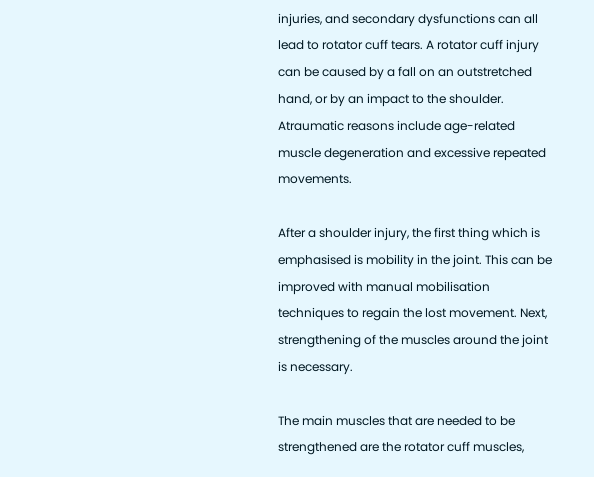injuries, and secondary dysfunctions can all lead to rotator cuff tears. A rotator cuff injury can be caused by a fall on an outstretched hand, or by an impact to the shoulder. Atraumatic reasons include age-related muscle degeneration and excessive repeated movements.

After a shoulder injury, the first thing which is emphasised is mobility in the joint. This can be improved with manual mobilisation techniques to regain the lost movement. Next, strengthening of the muscles around the joint is necessary.

The main muscles that are needed to be strengthened are the rotator cuff muscles,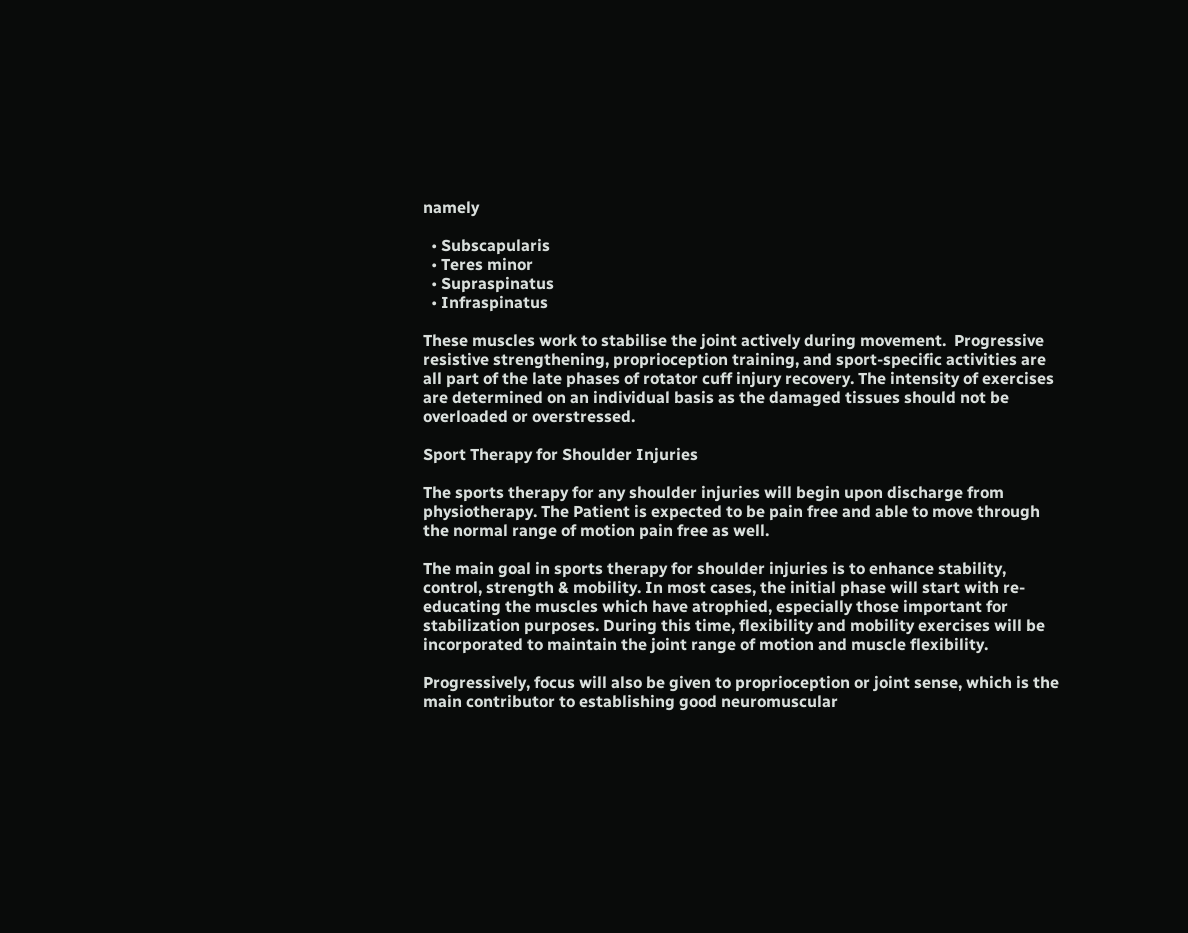namely

  • Subscapularis
  • Teres minor
  • Supraspinatus
  • Infraspinatus

These muscles work to stabilise the joint actively during movement.  Progressive resistive strengthening, proprioception training, and sport-specific activities are all part of the late phases of rotator cuff injury recovery. The intensity of exercises are determined on an individual basis as the damaged tissues should not be overloaded or overstressed.

Sport Therapy for Shoulder Injuries

The sports therapy for any shoulder injuries will begin upon discharge from physiotherapy. The Patient is expected to be pain free and able to move through the normal range of motion pain free as well.

The main goal in sports therapy for shoulder injuries is to enhance stability, control, strength & mobility. In most cases, the initial phase will start with re-educating the muscles which have atrophied, especially those important for stabilization purposes. During this time, flexibility and mobility exercises will be incorporated to maintain the joint range of motion and muscle flexibility.

Progressively, focus will also be given to proprioception or joint sense, which is the main contributor to establishing good neuromuscular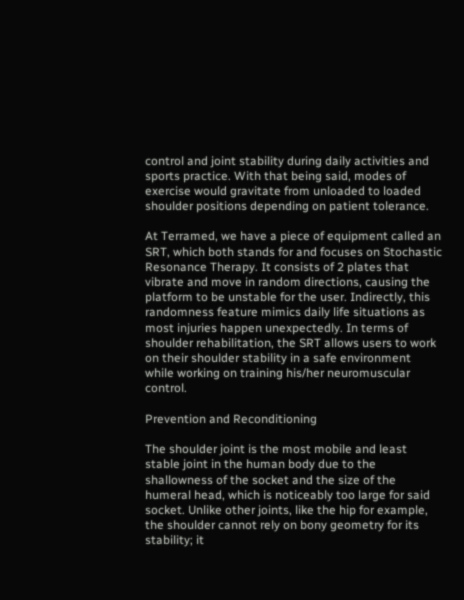control and joint stability during daily activities and sports practice. With that being said, modes of exercise would gravitate from unloaded to loaded shoulder positions depending on patient tolerance.

At Terramed, we have a piece of equipment called an SRT, which both stands for and focuses on Stochastic Resonance Therapy. It consists of 2 plates that vibrate and move in random directions, causing the platform to be unstable for the user. Indirectly, this randomness feature mimics daily life situations as most injuries happen unexpectedly. In terms of shoulder rehabilitation, the SRT allows users to work on their shoulder stability in a safe environment while working on training his/her neuromuscular control.

Prevention and Reconditioning

The shoulder joint is the most mobile and least stable joint in the human body due to the shallowness of the socket and the size of the humeral head, which is noticeably too large for said socket. Unlike other joints, like the hip for example, the shoulder cannot rely on bony geometry for its stability; it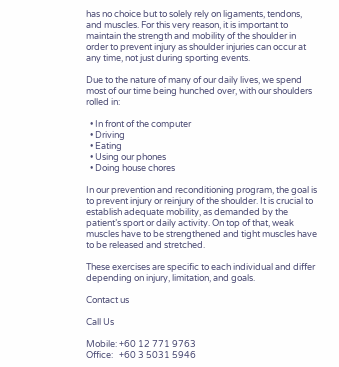has no choice but to solely rely on ligaments, tendons, and muscles. For this very reason, it is important to maintain the strength and mobility of the shoulder in order to prevent injury as shoulder injuries can occur at any time, not just during sporting events.

Due to the nature of many of our daily lives, we spend most of our time being hunched over, with our shoulders rolled in:

  • In front of the computer
  • Driving
  • Eating
  • Using our phones
  • Doing house chores

In our prevention and reconditioning program, the goal is to prevent injury or reinjury of the shoulder. It is crucial to establish adequate mobility, as demanded by the patient’s sport or daily activity. On top of that, weak muscles have to be strengthened and tight muscles have to be released and stretched.

These exercises are specific to each individual and differ depending on injury, limitation, and goals.

Contact us

Call Us

Mobile: +60 12 771 9763
Office:   +60 3 5031 5946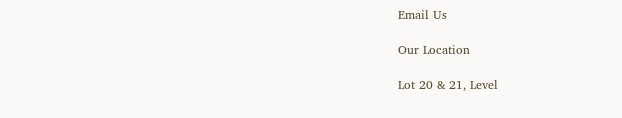Email Us

Our Location

Lot 20 & 21, Level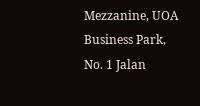Mezzanine, UOA Business Park, No. 1 Jalan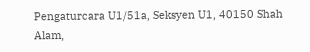Pengaturcara U1/51a, Seksyen U1, 40150 Shah Alam,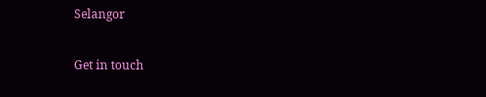Selangor

Get in touch